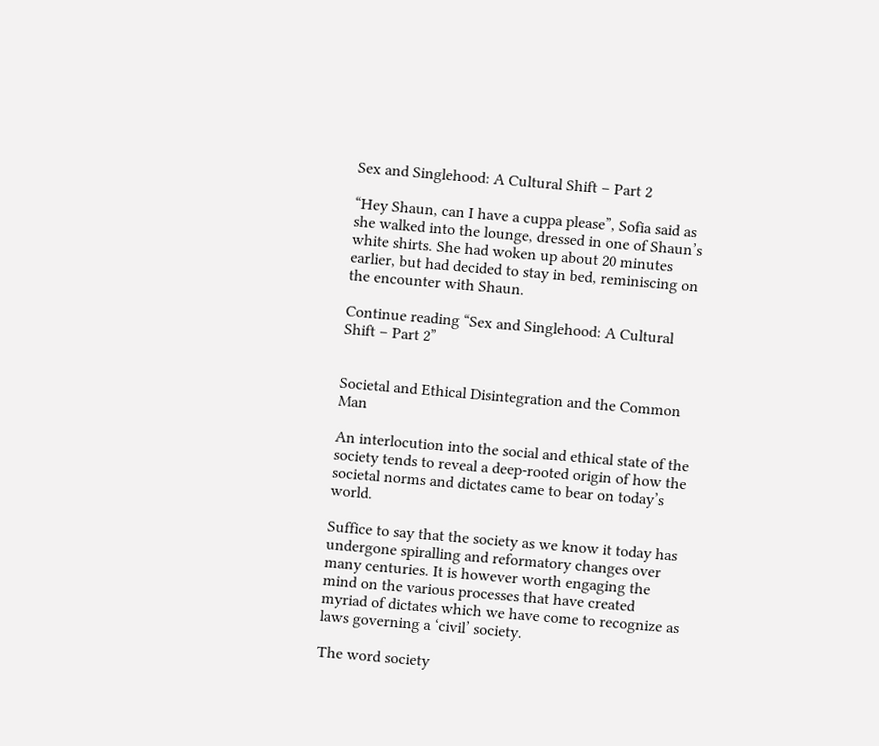Sex and Singlehood: A Cultural Shift – Part 2

“Hey Shaun, can I have a cuppa please”, Sofia said as she walked into the lounge, dressed in one of Shaun’s white shirts. She had woken up about 20 minutes earlier, but had decided to stay in bed, reminiscing on the encounter with Shaun.

Continue reading “Sex and Singlehood: A Cultural Shift – Part 2”


Societal and Ethical Disintegration and the Common Man

An interlocution into the social and ethical state of the society tends to reveal a deep-rooted origin of how the societal norms and dictates came to bear on today’s world.

Suffice to say that the society as we know it today has undergone spiralling and reformatory changes over many centuries. It is however worth engaging the mind on the various processes that have created myriad of dictates which we have come to recognize as laws governing a ‘civil’ society.

The word society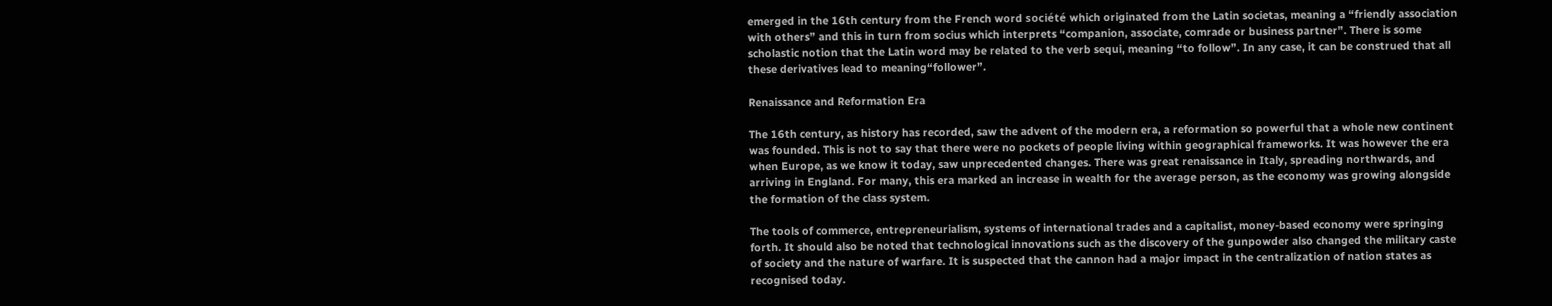emerged in the 16th century from the French word société which originated from the Latin societas, meaning a “friendly association with others” and this in turn from socius which interprets “companion, associate, comrade or business partner”. There is some scholastic notion that the Latin word may be related to the verb sequi, meaning “to follow”. In any case, it can be construed that all these derivatives lead to meaning“follower”.

Renaissance and Reformation Era

The 16th century, as history has recorded, saw the advent of the modern era, a reformation so powerful that a whole new continent was founded. This is not to say that there were no pockets of people living within geographical frameworks. It was however the era when Europe, as we know it today, saw unprecedented changes. There was great renaissance in Italy, spreading northwards, and arriving in England. For many, this era marked an increase in wealth for the average person, as the economy was growing alongside the formation of the class system.

The tools of commerce, entrepreneurialism, systems of international trades and a capitalist, money-based economy were springing forth. It should also be noted that technological innovations such as the discovery of the gunpowder also changed the military caste of society and the nature of warfare. It is suspected that the cannon had a major impact in the centralization of nation states as recognised today.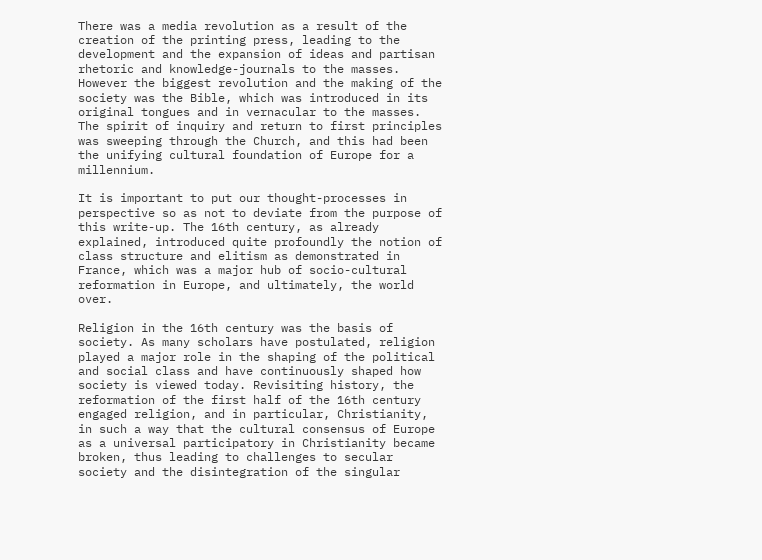There was a media revolution as a result of the creation of the printing press, leading to the development and the expansion of ideas and partisan rhetoric and knowledge-journals to the masses. However the biggest revolution and the making of the society was the Bible, which was introduced in its original tongues and in vernacular to the masses. The spirit of inquiry and return to first principles was sweeping through the Church, and this had been the unifying cultural foundation of Europe for a millennium.

It is important to put our thought-processes in perspective so as not to deviate from the purpose of this write-up. The 16th century, as already explained, introduced quite profoundly the notion of class structure and elitism as demonstrated in France, which was a major hub of socio-cultural reformation in Europe, and ultimately, the world over.

Religion in the 16th century was the basis of society. As many scholars have postulated, religion played a major role in the shaping of the political and social class and have continuously shaped how society is viewed today. Revisiting history, the reformation of the first half of the 16th century engaged religion, and in particular, Christianity, in such a way that the cultural consensus of Europe as a universal participatory in Christianity became broken, thus leading to challenges to secular society and the disintegration of the singular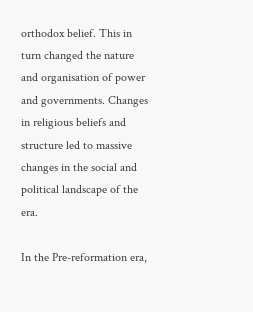orthodox belief. This in turn changed the nature and organisation of power and governments. Changes in religious beliefs and structure led to massive changes in the social and political landscape of the era.

In the Pre-reformation era,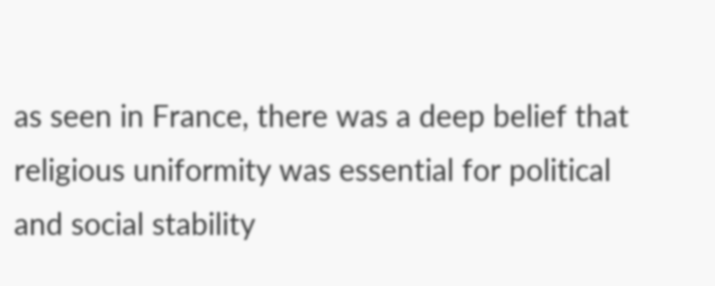as seen in France, there was a deep belief that religious uniformity was essential for political and social stability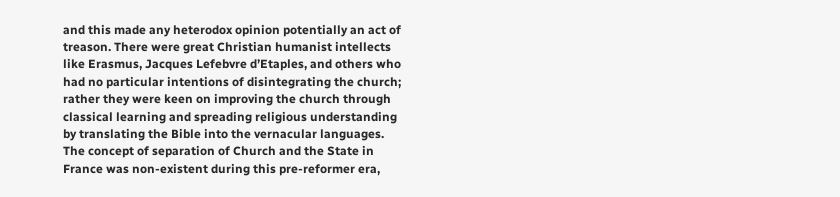and this made any heterodox opinion potentially an act of treason. There were great Christian humanist intellects like Erasmus, Jacques Lefebvre d’Etaples, and others who had no particular intentions of disintegrating the church; rather they were keen on improving the church through classical learning and spreading religious understanding by translating the Bible into the vernacular languages. The concept of separation of Church and the State in France was non-existent during this pre-reformer era,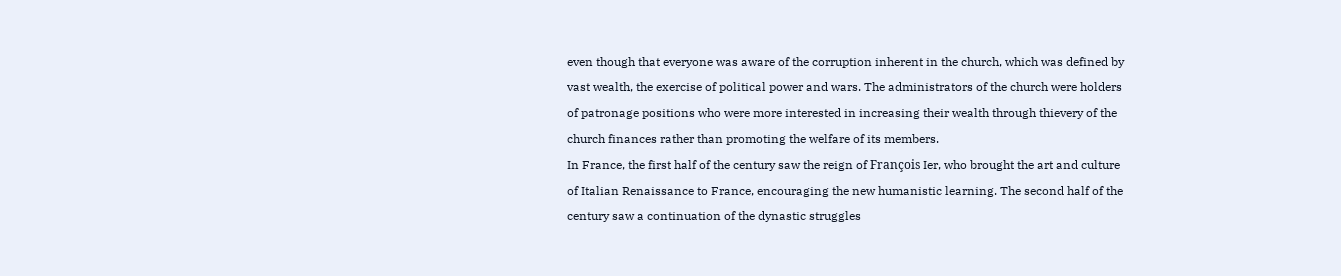even though that everyone was aware of the corruption inherent in the church, which was defined by vast wealth, the exercise of political power and wars. The administrators of the church were holders of patronage positions who were more interested in increasing their wealth through thievery of the church finances rather than promoting the welfare of its members.
In France, the first half of the century saw the reign of François Ier, who brought the art and culture of Italian Renaissance to France, encouraging the new humanistic learning. The second half of the century saw a continuation of the dynastic struggles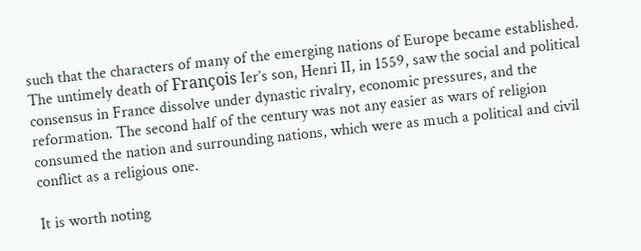such that the characters of many of the emerging nations of Europe became established. The untimely death of François Ier’s son, Henri II, in 1559, saw the social and political consensus in France dissolve under dynastic rivalry, economic pressures, and the reformation. The second half of the century was not any easier as wars of religion consumed the nation and surrounding nations, which were as much a political and civil conflict as a religious one.

It is worth noting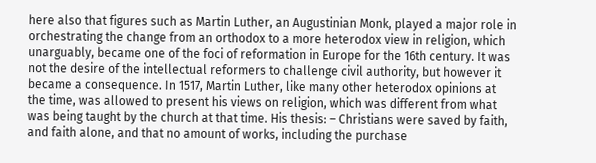here also that figures such as Martin Luther, an Augustinian Monk, played a major role in orchestrating the change from an orthodox to a more heterodox view in religion, which unarguably, became one of the foci of reformation in Europe for the 16th century. It was not the desire of the intellectual reformers to challenge civil authority, but however it became a consequence. In 1517, Martin Luther, like many other heterodox opinions at the time, was allowed to present his views on religion, which was different from what was being taught by the church at that time. His thesis: – Christians were saved by faith, and faith alone, and that no amount of works, including the purchase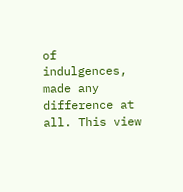of indulgences, made any difference at all. This view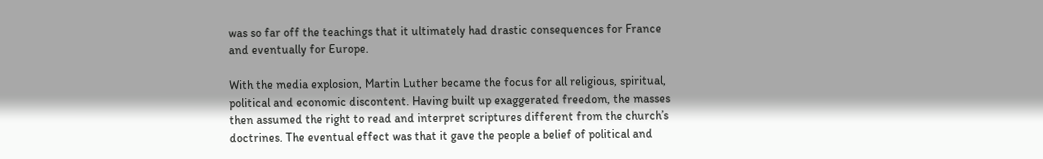was so far off the teachings that it ultimately had drastic consequences for France and eventually for Europe.

With the media explosion, Martin Luther became the focus for all religious, spiritual, political and economic discontent. Having built up exaggerated freedom, the masses then assumed the right to read and interpret scriptures different from the church’s doctrines. The eventual effect was that it gave the people a belief of political and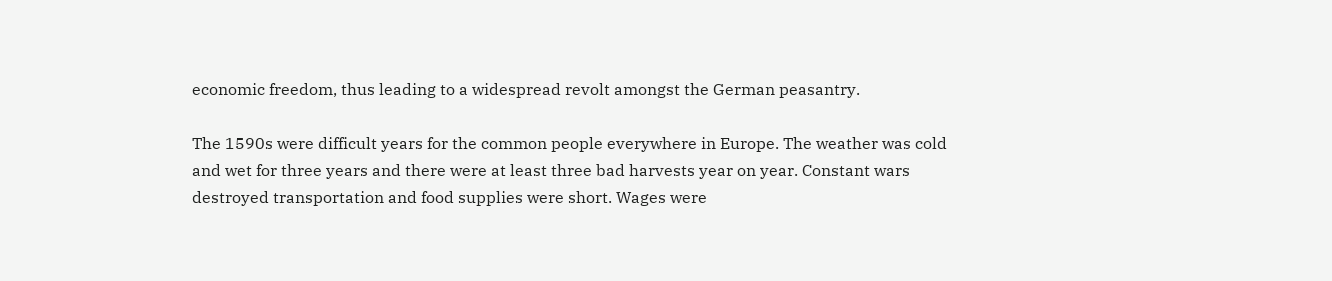economic freedom, thus leading to a widespread revolt amongst the German peasantry.

The 1590s were difficult years for the common people everywhere in Europe. The weather was cold and wet for three years and there were at least three bad harvests year on year. Constant wars destroyed transportation and food supplies were short. Wages were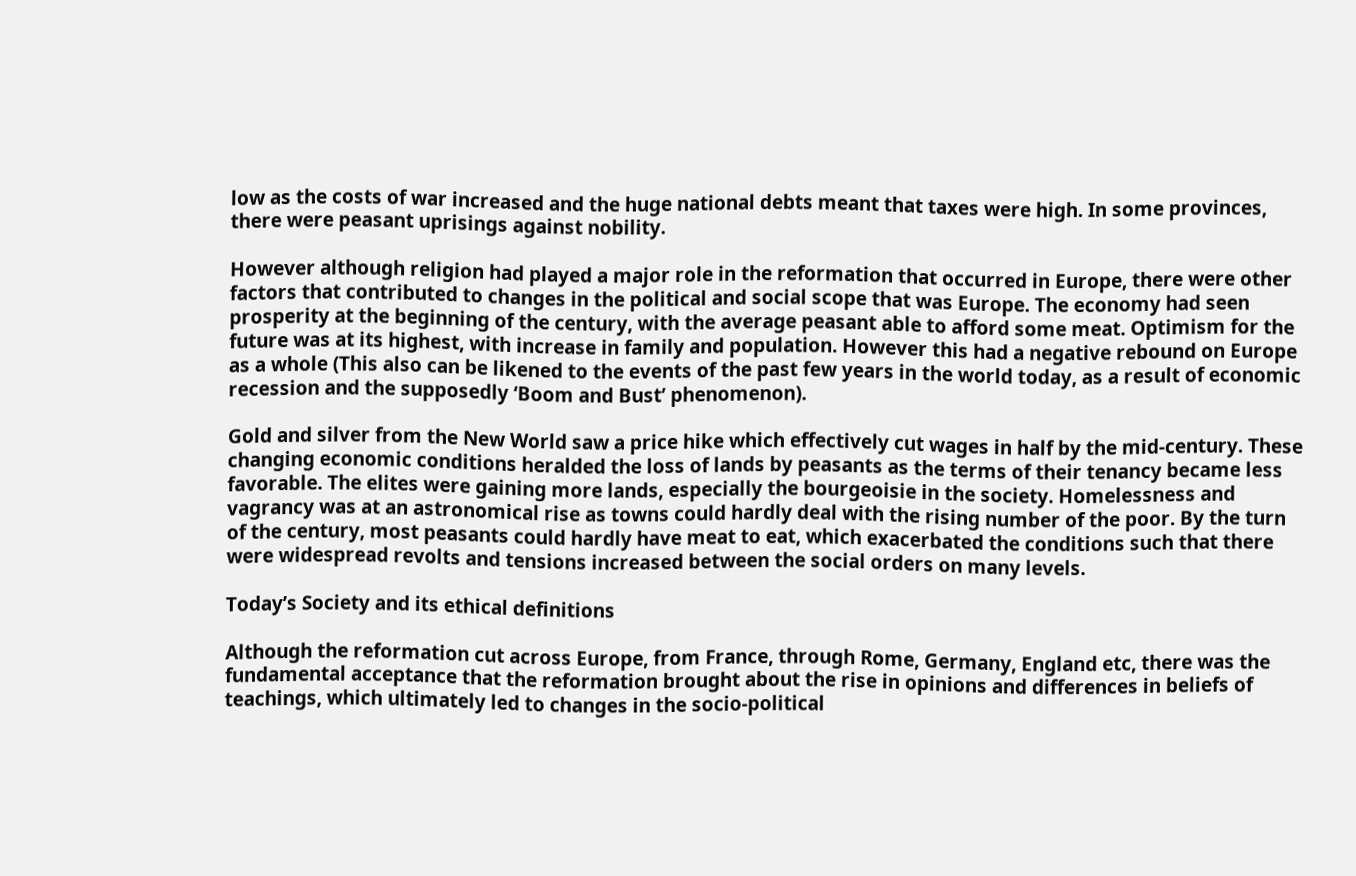low as the costs of war increased and the huge national debts meant that taxes were high. In some provinces, there were peasant uprisings against nobility.

However although religion had played a major role in the reformation that occurred in Europe, there were other factors that contributed to changes in the political and social scope that was Europe. The economy had seen prosperity at the beginning of the century, with the average peasant able to afford some meat. Optimism for the future was at its highest, with increase in family and population. However this had a negative rebound on Europe as a whole (This also can be likened to the events of the past few years in the world today, as a result of economic recession and the supposedly ‘Boom and Bust’ phenomenon).

Gold and silver from the New World saw a price hike which effectively cut wages in half by the mid-century. These changing economic conditions heralded the loss of lands by peasants as the terms of their tenancy became less favorable. The elites were gaining more lands, especially the bourgeoisie in the society. Homelessness and vagrancy was at an astronomical rise as towns could hardly deal with the rising number of the poor. By the turn of the century, most peasants could hardly have meat to eat, which exacerbated the conditions such that there were widespread revolts and tensions increased between the social orders on many levels.

Today’s Society and its ethical definitions

Although the reformation cut across Europe, from France, through Rome, Germany, England etc, there was the fundamental acceptance that the reformation brought about the rise in opinions and differences in beliefs of teachings, which ultimately led to changes in the socio-political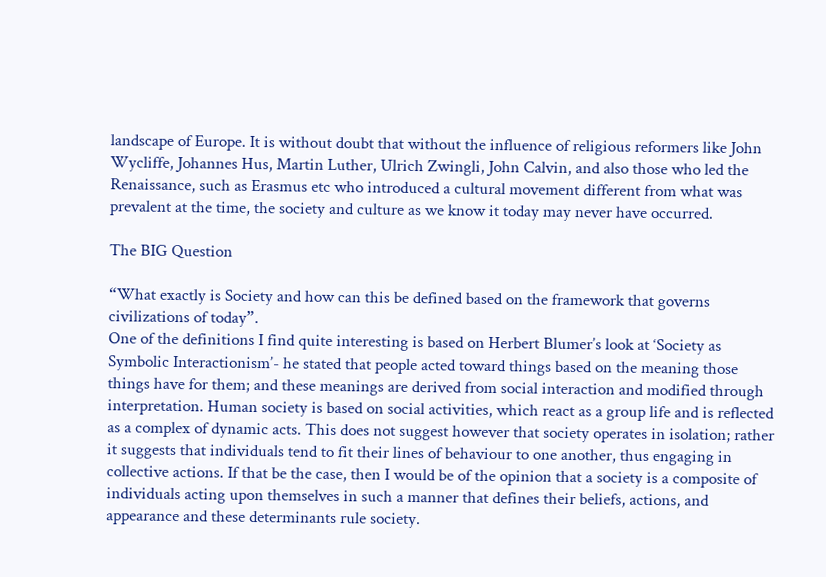landscape of Europe. It is without doubt that without the influence of religious reformers like John Wycliffe, Johannes Hus, Martin Luther, Ulrich Zwingli, John Calvin, and also those who led the Renaissance, such as Erasmus etc who introduced a cultural movement different from what was prevalent at the time, the society and culture as we know it today may never have occurred.

The BIG Question

“What exactly is Society and how can this be defined based on the framework that governs civilizations of today”.
One of the definitions I find quite interesting is based on Herbert Blumer’s look at ‘Society as Symbolic Interactionism’- he stated that people acted toward things based on the meaning those things have for them; and these meanings are derived from social interaction and modified through interpretation. Human society is based on social activities, which react as a group life and is reflected as a complex of dynamic acts. This does not suggest however that society operates in isolation; rather it suggests that individuals tend to fit their lines of behaviour to one another, thus engaging in collective actions. If that be the case, then I would be of the opinion that a society is a composite of individuals acting upon themselves in such a manner that defines their beliefs, actions, and appearance and these determinants rule society.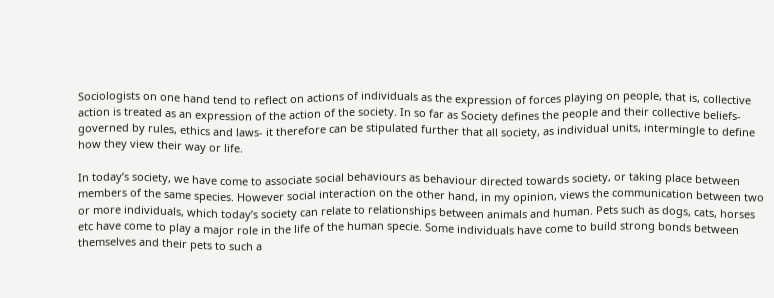Sociologists on one hand tend to reflect on actions of individuals as the expression of forces playing on people, that is, collective action is treated as an expression of the action of the society. In so far as Society defines the people and their collective beliefs- governed by rules, ethics and laws- it therefore can be stipulated further that all society, as individual units, intermingle to define how they view their way or life.

In today’s society, we have come to associate social behaviours as behaviour directed towards society, or taking place between members of the same species. However social interaction on the other hand, in my opinion, views the communication between two or more individuals, which today’s society can relate to relationships between animals and human. Pets such as dogs, cats, horses etc have come to play a major role in the life of the human specie. Some individuals have come to build strong bonds between themselves and their pets to such a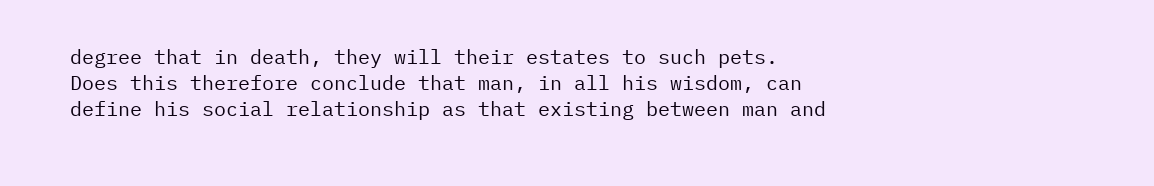degree that in death, they will their estates to such pets. Does this therefore conclude that man, in all his wisdom, can define his social relationship as that existing between man and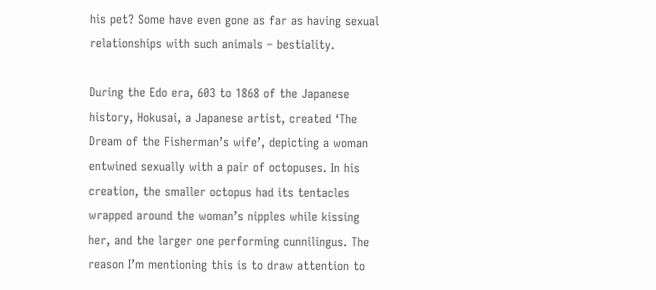his pet? Some have even gone as far as having sexual relationships with such animals – bestiality.

During the Edo era, 603 to 1868 of the Japanese history, Hokusai, a Japanese artist, created ‘The Dream of the Fisherman’s wife’, depicting a woman entwined sexually with a pair of octopuses. In his creation, the smaller octopus had its tentacles wrapped around the woman’s nipples while kissing her, and the larger one performing cunnilingus. The reason I’m mentioning this is to draw attention to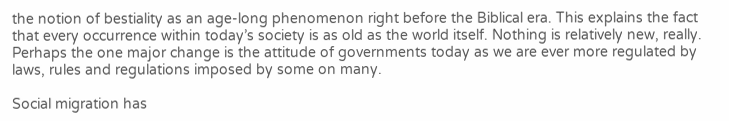the notion of bestiality as an age-long phenomenon right before the Biblical era. This explains the fact that every occurrence within today’s society is as old as the world itself. Nothing is relatively new, really. Perhaps the one major change is the attitude of governments today as we are ever more regulated by laws, rules and regulations imposed by some on many.

Social migration has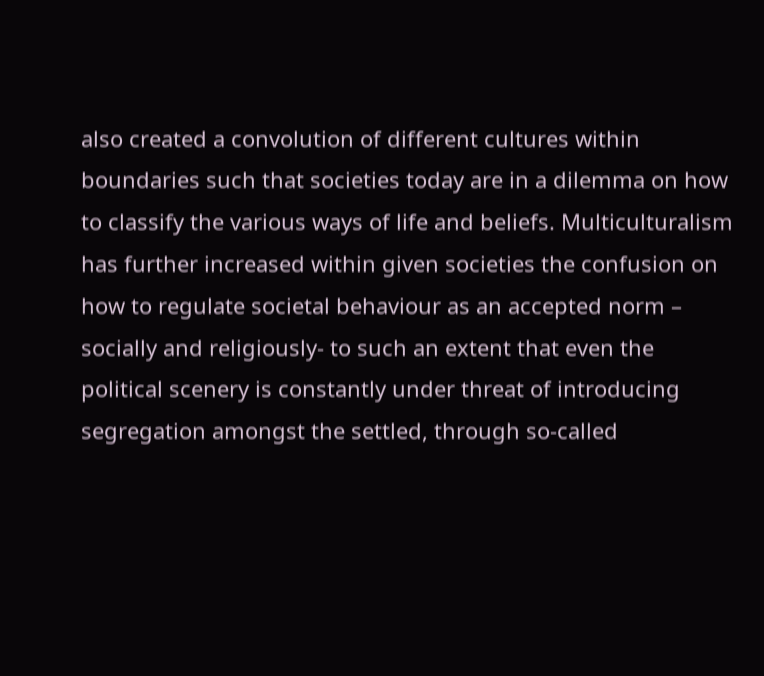also created a convolution of different cultures within boundaries such that societies today are in a dilemma on how to classify the various ways of life and beliefs. Multiculturalism has further increased within given societies the confusion on how to regulate societal behaviour as an accepted norm – socially and religiously- to such an extent that even the political scenery is constantly under threat of introducing segregation amongst the settled, through so-called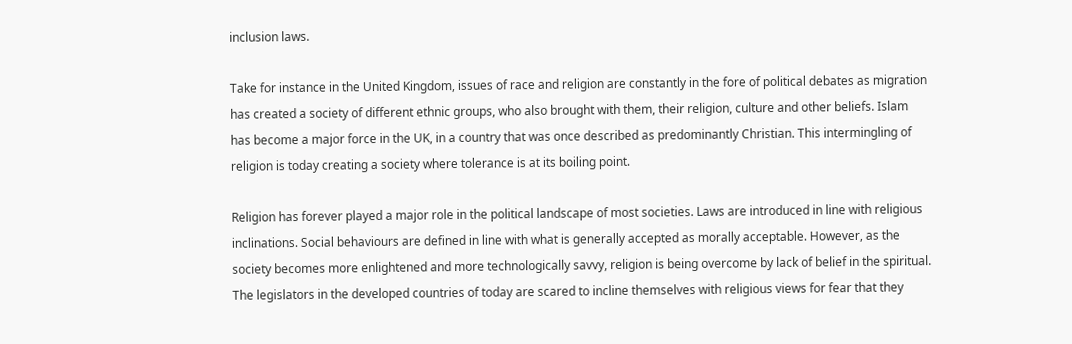inclusion laws.

Take for instance in the United Kingdom, issues of race and religion are constantly in the fore of political debates as migration has created a society of different ethnic groups, who also brought with them, their religion, culture and other beliefs. Islam has become a major force in the UK, in a country that was once described as predominantly Christian. This intermingling of religion is today creating a society where tolerance is at its boiling point.

Religion has forever played a major role in the political landscape of most societies. Laws are introduced in line with religious inclinations. Social behaviours are defined in line with what is generally accepted as morally acceptable. However, as the society becomes more enlightened and more technologically savvy, religion is being overcome by lack of belief in the spiritual. The legislators in the developed countries of today are scared to incline themselves with religious views for fear that they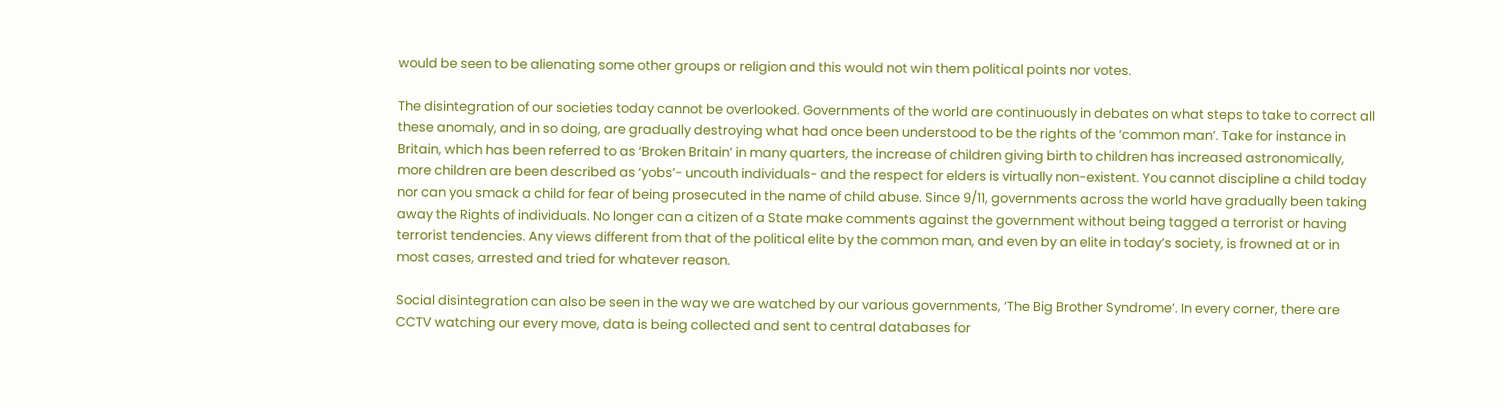would be seen to be alienating some other groups or religion and this would not win them political points nor votes.

The disintegration of our societies today cannot be overlooked. Governments of the world are continuously in debates on what steps to take to correct all these anomaly, and in so doing, are gradually destroying what had once been understood to be the rights of the ‘common man’. Take for instance in Britain, which has been referred to as ‘Broken Britain’ in many quarters, the increase of children giving birth to children has increased astronomically, more children are been described as ‘yobs’- uncouth individuals- and the respect for elders is virtually non-existent. You cannot discipline a child today nor can you smack a child for fear of being prosecuted in the name of child abuse. Since 9/11, governments across the world have gradually been taking away the Rights of individuals. No longer can a citizen of a State make comments against the government without being tagged a terrorist or having terrorist tendencies. Any views different from that of the political elite by the common man, and even by an elite in today’s society, is frowned at or in most cases, arrested and tried for whatever reason.

Social disintegration can also be seen in the way we are watched by our various governments, ‘The Big Brother Syndrome’. In every corner, there are CCTV watching our every move, data is being collected and sent to central databases for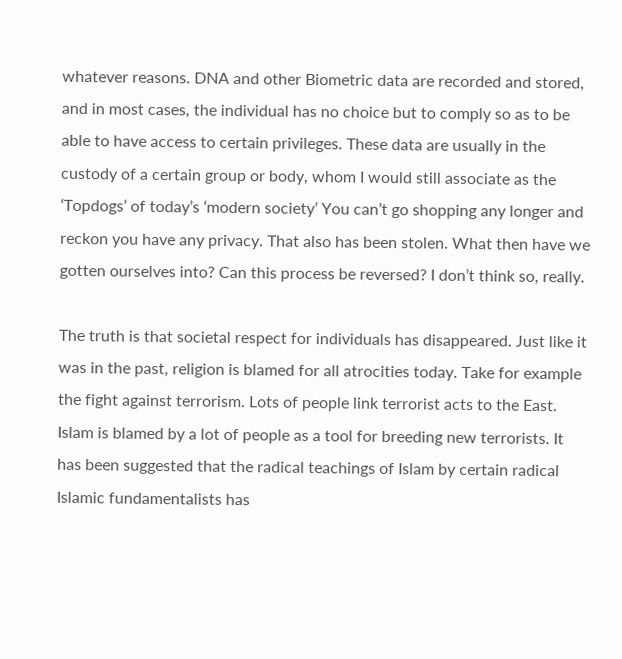whatever reasons. DNA and other Biometric data are recorded and stored, and in most cases, the individual has no choice but to comply so as to be able to have access to certain privileges. These data are usually in the custody of a certain group or body, whom I would still associate as the ‘Topdogs’ of today’s ‘modern society’ You can’t go shopping any longer and reckon you have any privacy. That also has been stolen. What then have we gotten ourselves into? Can this process be reversed? I don’t think so, really.

The truth is that societal respect for individuals has disappeared. Just like it was in the past, religion is blamed for all atrocities today. Take for example the fight against terrorism. Lots of people link terrorist acts to the East. Islam is blamed by a lot of people as a tool for breeding new terrorists. It has been suggested that the radical teachings of Islam by certain radical Islamic fundamentalists has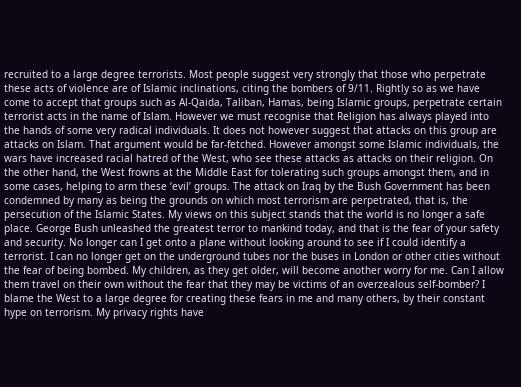recruited to a large degree terrorists. Most people suggest very strongly that those who perpetrate these acts of violence are of Islamic inclinations, citing the bombers of 9/11. Rightly so as we have come to accept that groups such as Al-Qaida, Taliban, Hamas, being Islamic groups, perpetrate certain terrorist acts in the name of Islam. However we must recognise that Religion has always played into the hands of some very radical individuals. It does not however suggest that attacks on this group are attacks on Islam. That argument would be far-fetched. However amongst some Islamic individuals, the wars have increased racial hatred of the West, who see these attacks as attacks on their religion. On the other hand, the West frowns at the Middle East for tolerating such groups amongst them, and in some cases, helping to arm these ‘evil’ groups. The attack on Iraq by the Bush Government has been condemned by many as being the grounds on which most terrorism are perpetrated, that is, the persecution of the Islamic States. My views on this subject stands that the world is no longer a safe place. George Bush unleashed the greatest terror to mankind today, and that is the fear of your safety and security. No longer can I get onto a plane without looking around to see if I could identify a terrorist. I can no longer get on the underground tubes nor the buses in London or other cities without the fear of being bombed. My children, as they get older, will become another worry for me. Can I allow them travel on their own without the fear that they may be victims of an overzealous self-bomber? I blame the West to a large degree for creating these fears in me and many others, by their constant hype on terrorism. My privacy rights have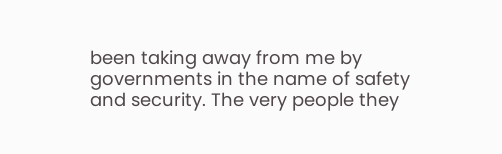been taking away from me by governments in the name of safety and security. The very people they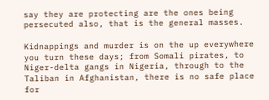say they are protecting are the ones being persecuted also, that is the general masses.

Kidnappings and murder is on the up everywhere you turn these days; from Somali pirates, to Niger-delta gangs in Nigeria, through to the Taliban in Afghanistan, there is no safe place for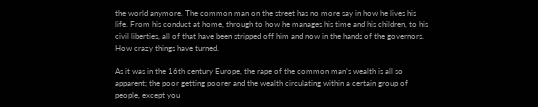the world anymore. The common man on the street has no more say in how he lives his life. From his conduct at home, through to how he manages his time and his children, to his civil liberties, all of that have been stripped off him and now in the hands of the governors. How crazy things have turned.

As it was in the 16th century Europe, the rape of the common man’s wealth is all so apparent; the poor getting poorer and the wealth circulating within a certain group of people, except you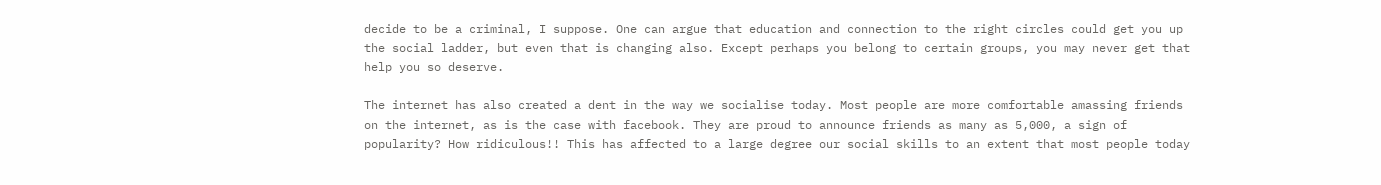decide to be a criminal, I suppose. One can argue that education and connection to the right circles could get you up the social ladder, but even that is changing also. Except perhaps you belong to certain groups, you may never get that help you so deserve.

The internet has also created a dent in the way we socialise today. Most people are more comfortable amassing friends on the internet, as is the case with facebook. They are proud to announce friends as many as 5,000, a sign of popularity? How ridiculous!! This has affected to a large degree our social skills to an extent that most people today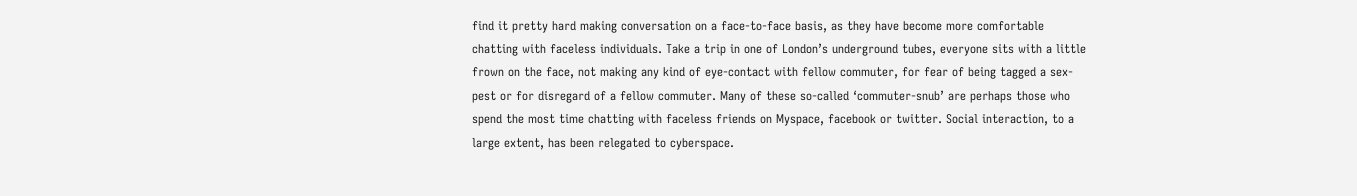find it pretty hard making conversation on a face-to-face basis, as they have become more comfortable chatting with faceless individuals. Take a trip in one of London’s underground tubes, everyone sits with a little frown on the face, not making any kind of eye-contact with fellow commuter, for fear of being tagged a sex-pest or for disregard of a fellow commuter. Many of these so-called ‘commuter-snub’ are perhaps those who spend the most time chatting with faceless friends on Myspace, facebook or twitter. Social interaction, to a large extent, has been relegated to cyberspace.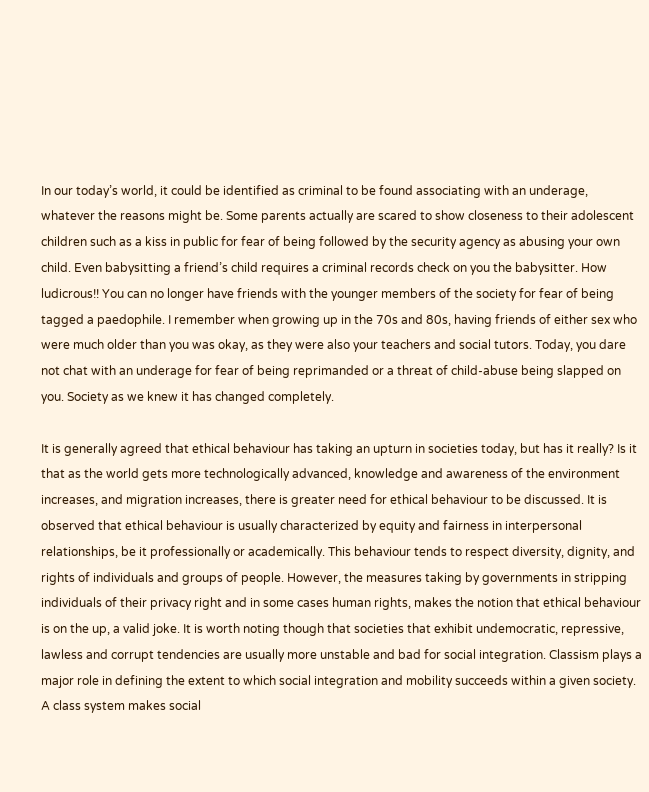In our today’s world, it could be identified as criminal to be found associating with an underage, whatever the reasons might be. Some parents actually are scared to show closeness to their adolescent children such as a kiss in public for fear of being followed by the security agency as abusing your own child. Even babysitting a friend’s child requires a criminal records check on you the babysitter. How ludicrous!! You can no longer have friends with the younger members of the society for fear of being tagged a paedophile. I remember when growing up in the 70s and 80s, having friends of either sex who were much older than you was okay, as they were also your teachers and social tutors. Today, you dare not chat with an underage for fear of being reprimanded or a threat of child-abuse being slapped on you. Society as we knew it has changed completely.

It is generally agreed that ethical behaviour has taking an upturn in societies today, but has it really? Is it that as the world gets more technologically advanced, knowledge and awareness of the environment increases, and migration increases, there is greater need for ethical behaviour to be discussed. It is observed that ethical behaviour is usually characterized by equity and fairness in interpersonal relationships, be it professionally or academically. This behaviour tends to respect diversity, dignity, and rights of individuals and groups of people. However, the measures taking by governments in stripping individuals of their privacy right and in some cases human rights, makes the notion that ethical behaviour is on the up, a valid joke. It is worth noting though that societies that exhibit undemocratic, repressive, lawless and corrupt tendencies are usually more unstable and bad for social integration. Classism plays a major role in defining the extent to which social integration and mobility succeeds within a given society. A class system makes social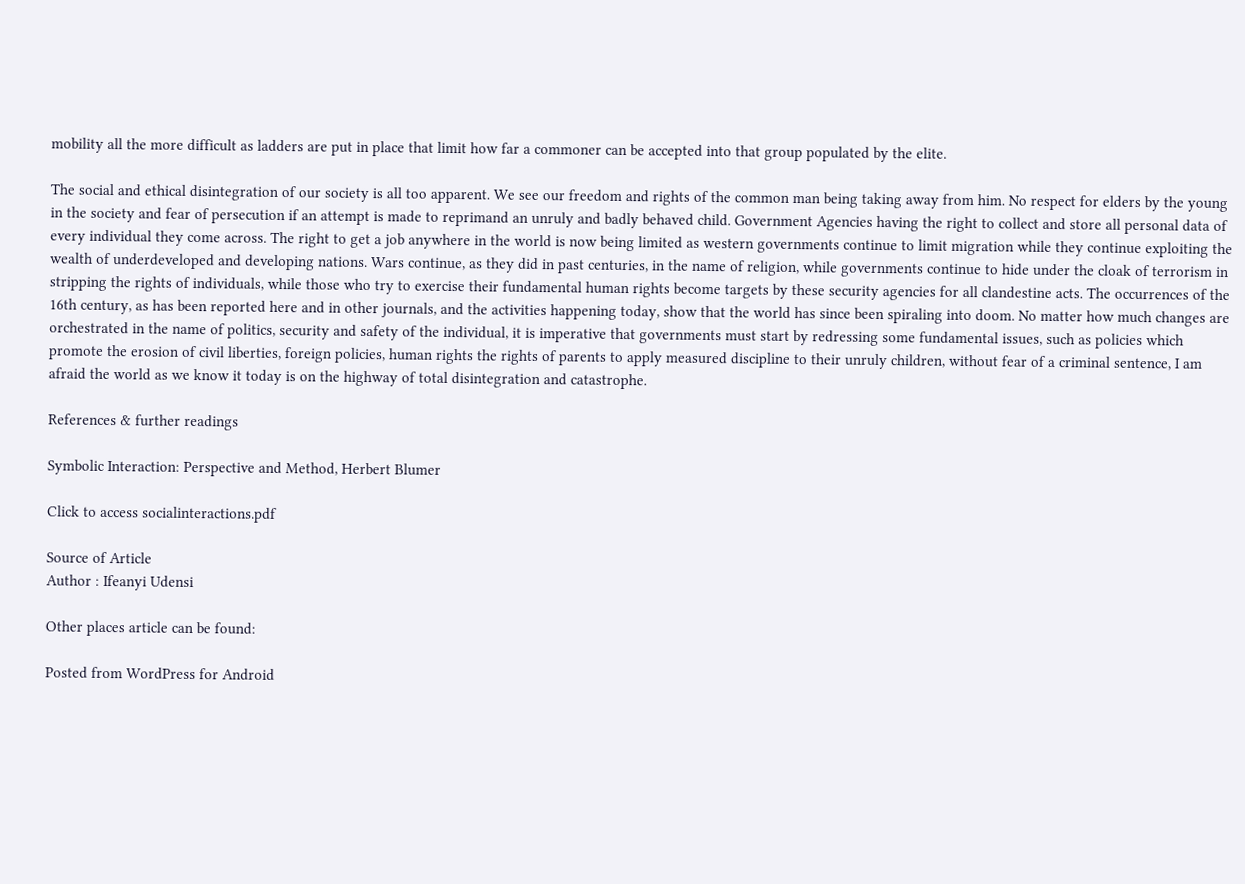mobility all the more difficult as ladders are put in place that limit how far a commoner can be accepted into that group populated by the elite.

The social and ethical disintegration of our society is all too apparent. We see our freedom and rights of the common man being taking away from him. No respect for elders by the young in the society and fear of persecution if an attempt is made to reprimand an unruly and badly behaved child. Government Agencies having the right to collect and store all personal data of every individual they come across. The right to get a job anywhere in the world is now being limited as western governments continue to limit migration while they continue exploiting the wealth of underdeveloped and developing nations. Wars continue, as they did in past centuries, in the name of religion, while governments continue to hide under the cloak of terrorism in stripping the rights of individuals, while those who try to exercise their fundamental human rights become targets by these security agencies for all clandestine acts. The occurrences of the 16th century, as has been reported here and in other journals, and the activities happening today, show that the world has since been spiraling into doom. No matter how much changes are orchestrated in the name of politics, security and safety of the individual, it is imperative that governments must start by redressing some fundamental issues, such as policies which promote the erosion of civil liberties, foreign policies, human rights the rights of parents to apply measured discipline to their unruly children, without fear of a criminal sentence, I am afraid the world as we know it today is on the highway of total disintegration and catastrophe.

References & further readings

Symbolic Interaction: Perspective and Method, Herbert Blumer

Click to access socialinteractions.pdf

Source of Article
Author : Ifeanyi Udensi

Other places article can be found:

Posted from WordPress for Android